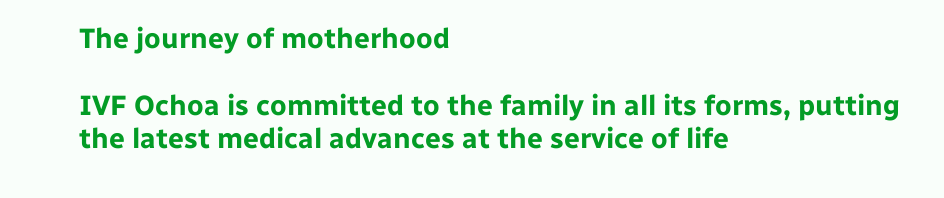The journey of motherhood

IVF Ochoa is committed to the family in all its forms, putting the latest medical advances at the service of life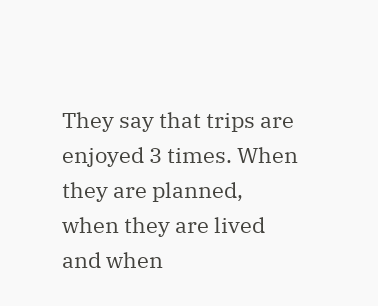They say that trips are enjoyed 3 times. When they are planned, when they are lived and when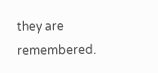they are remembered.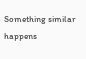Something similar happens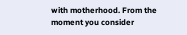with motherhood. From the moment you consider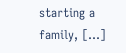starting a family, [...]